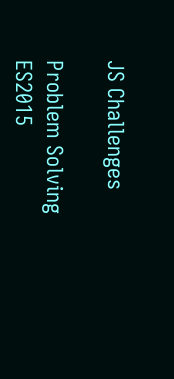JS Challenges

Problem Solving
ES2015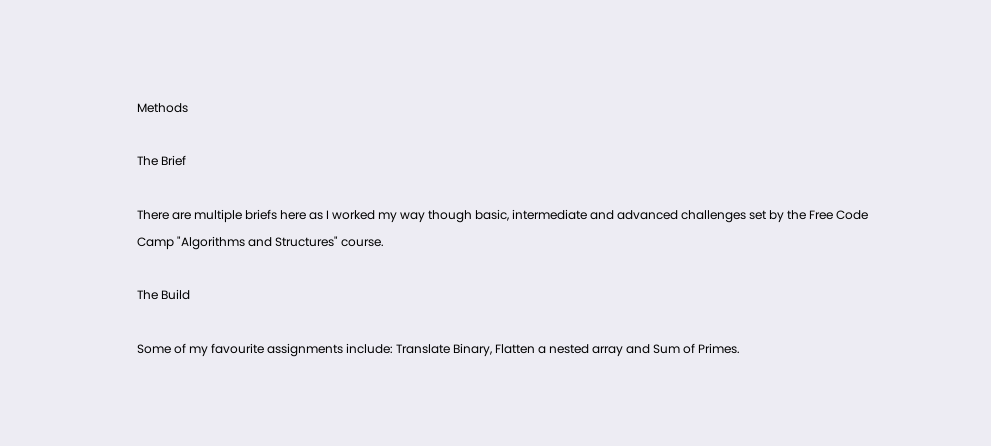Methods

The Brief

There are multiple briefs here as I worked my way though basic, intermediate and advanced challenges set by the Free Code Camp "Algorithms and Structures" course.

The Build

Some of my favourite assignments include: Translate Binary, Flatten a nested array and Sum of Primes.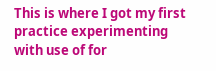This is where I got my first practice experimenting with use of for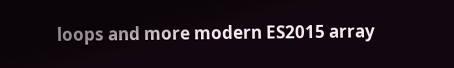loops and more modern ES2015 array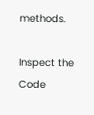methods.

Inspect the Code